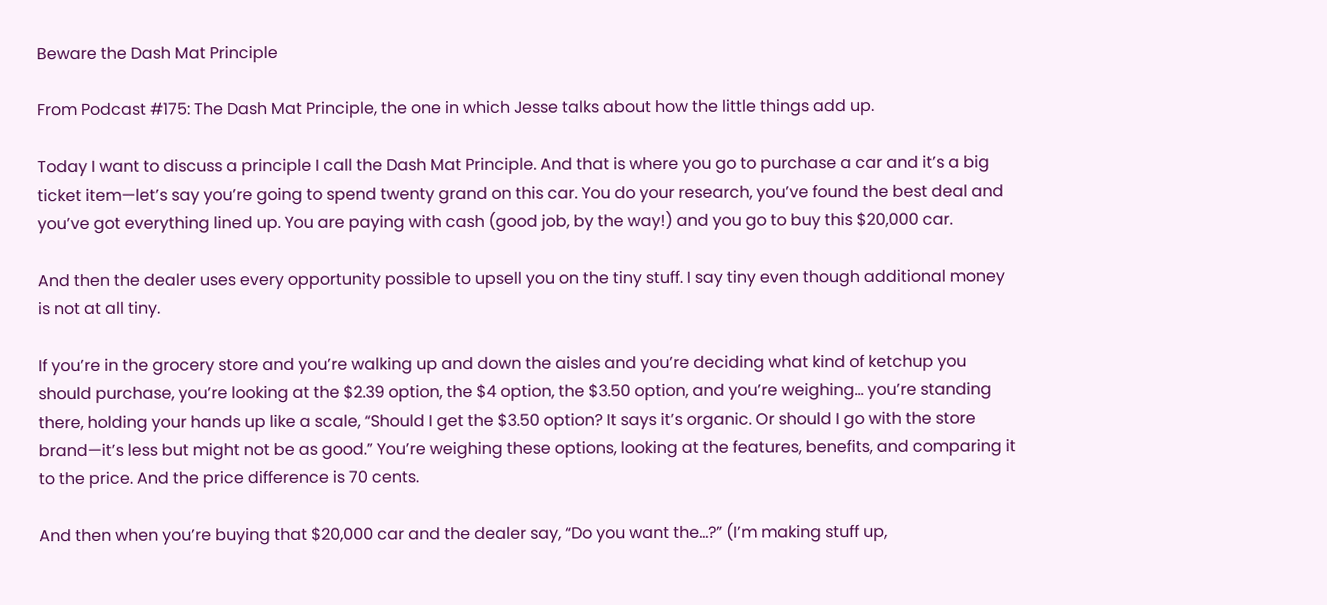Beware the Dash Mat Principle

From Podcast #175: The Dash Mat Principle, the one in which Jesse talks about how the little things add up.

Today I want to discuss a principle I call the Dash Mat Principle. And that is where you go to purchase a car and it’s a big ticket item—let’s say you’re going to spend twenty grand on this car. You do your research, you’ve found the best deal and you’ve got everything lined up. You are paying with cash (good job, by the way!) and you go to buy this $20,000 car.

And then the dealer uses every opportunity possible to upsell you on the tiny stuff. I say tiny even though additional money is not at all tiny.

If you’re in the grocery store and you’re walking up and down the aisles and you’re deciding what kind of ketchup you should purchase, you’re looking at the $2.39 option, the $4 option, the $3.50 option, and you’re weighing… you’re standing there, holding your hands up like a scale, “Should I get the $3.50 option? It says it’s organic. Or should I go with the store brand—it’s less but might not be as good.” You’re weighing these options, looking at the features, benefits, and comparing it to the price. And the price difference is 70 cents.

And then when you’re buying that $20,000 car and the dealer say, “Do you want the…?” (I’m making stuff up,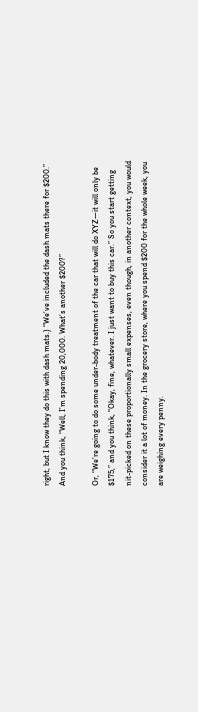right, but I know they do this with dash mats.) “We’ve included the dash mats there for $200.” And you think, “Well, I’m spending 20,000. What’s another $200?”

Or, “We’re going to do some under-body treatment of the car that will do XYZ—it will only be $175,” and you think, “Okay, fine, whatever. I just want to buy this car.” So you start getting nit-picked on these proportionally small expenses, even though, in another context, you would consider it a lot of money. In the grocery store, where you spend $200 for the whole week, you are weighing every penny.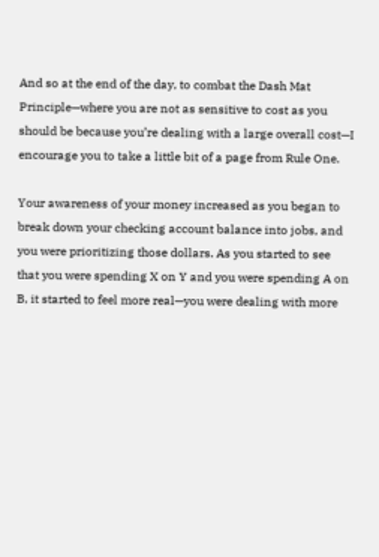And so at the end of the day, to combat the Dash Mat Principle—where you are not as sensitive to cost as you should be because you’re dealing with a large overall cost—I encourage you to take a little bit of a page from Rule One.

Your awareness of your money increased as you began to break down your checking account balance into jobs, and you were prioritizing those dollars. As you started to see that you were spending X on Y and you were spending A on B, it started to feel more real—you were dealing with more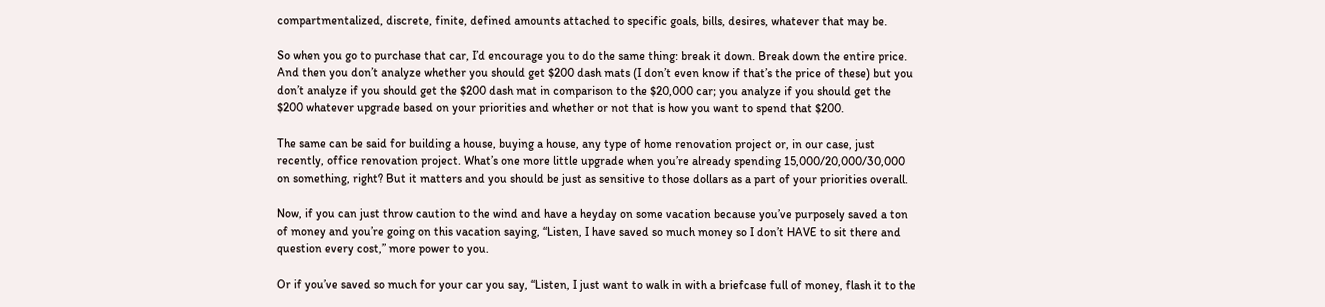compartmentalized, discrete, finite, defined amounts attached to specific goals, bills, desires, whatever that may be.

So when you go to purchase that car, I’d encourage you to do the same thing: break it down. Break down the entire price. And then you don’t analyze whether you should get $200 dash mats (I don’t even know if that’s the price of these) but you don’t analyze if you should get the $200 dash mat in comparison to the $20,000 car; you analyze if you should get the $200 whatever upgrade based on your priorities and whether or not that is how you want to spend that $200.

The same can be said for building a house, buying a house, any type of home renovation project or, in our case, just recently, office renovation project. What’s one more little upgrade when you’re already spending 15,000/20,000/30,000 on something, right? But it matters and you should be just as sensitive to those dollars as a part of your priorities overall.

Now, if you can just throw caution to the wind and have a heyday on some vacation because you’ve purposely saved a ton of money and you’re going on this vacation saying, “Listen, I have saved so much money so I don’t HAVE to sit there and question every cost,” more power to you.

Or if you’ve saved so much for your car you say, “Listen, I just want to walk in with a briefcase full of money, flash it to the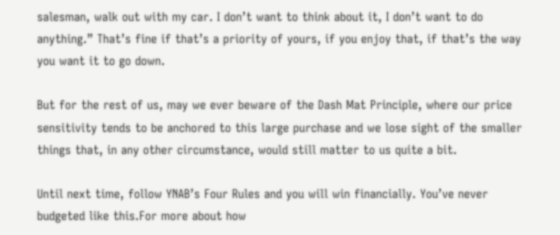salesman, walk out with my car. I don’t want to think about it, I don’t want to do anything.” That’s fine if that’s a priority of yours, if you enjoy that, if that’s the way you want it to go down.

But for the rest of us, may we ever beware of the Dash Mat Principle, where our price sensitivity tends to be anchored to this large purchase and we lose sight of the smaller things that, in any other circumstance, would still matter to us quite a bit.

Until next time, follow YNAB’s Four Rules and you will win financially. You’ve never budgeted like this.For more about how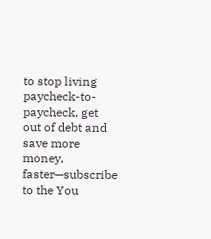to stop living paycheck-to-paycheck, get out of debt and save more money, faster—subscribe to the You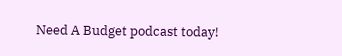Need A Budget podcast today!